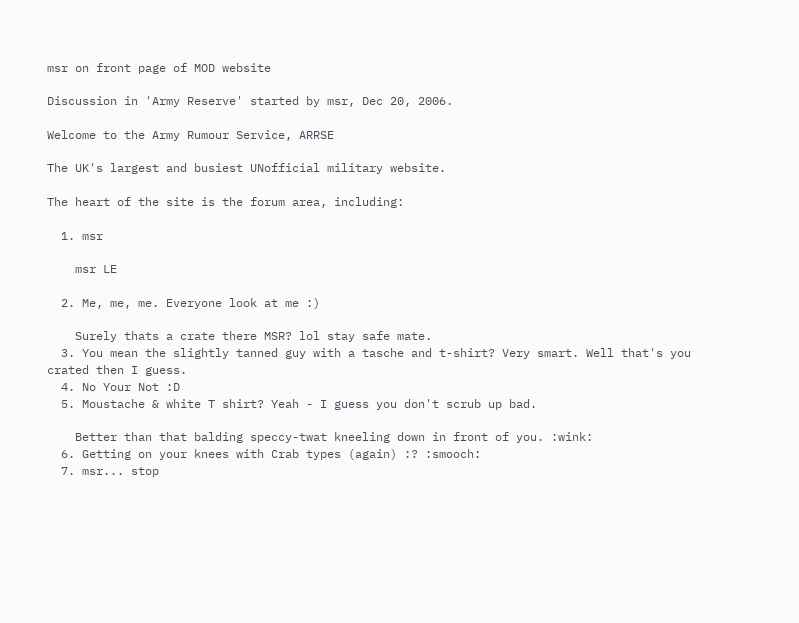msr on front page of MOD website

Discussion in 'Army Reserve' started by msr, Dec 20, 2006.

Welcome to the Army Rumour Service, ARRSE

The UK's largest and busiest UNofficial military website.

The heart of the site is the forum area, including:

  1. msr

    msr LE

  2. Me, me, me. Everyone look at me :)

    Surely thats a crate there MSR? lol stay safe mate.
  3. You mean the slightly tanned guy with a tasche and t-shirt? Very smart. Well that's you crated then I guess.
  4. No Your Not :D
  5. Moustache & white T shirt? Yeah - I guess you don't scrub up bad.

    Better than that balding speccy-twat kneeling down in front of you. :wink:
  6. Getting on your knees with Crab types (again) :? :smooch:
  7. msr... stop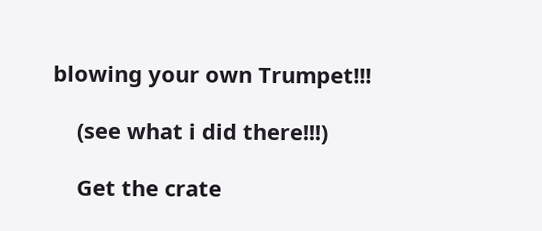blowing your own Trumpet!!!

    (see what i did there!!!)

    Get the crate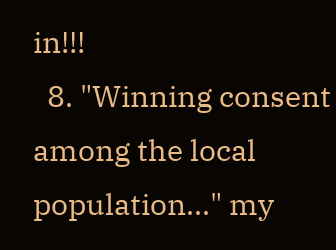in!!!
  8. "Winning consent among the local population..." my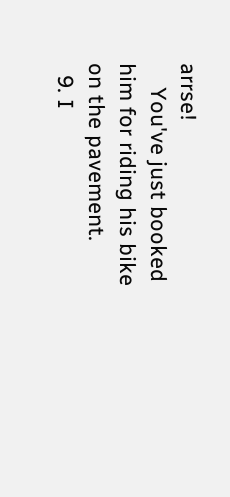arrse!
    You've just booked him for riding his bike on the pavement.
  9. I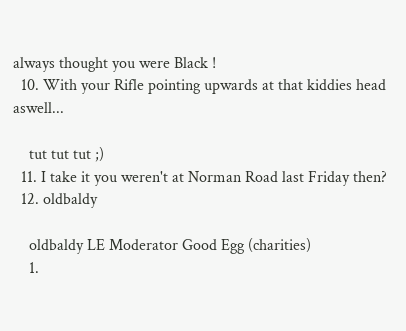always thought you were Black !
  10. With your Rifle pointing upwards at that kiddies head aswell...

    tut tut tut ;)
  11. I take it you weren't at Norman Road last Friday then?
  12. oldbaldy

    oldbaldy LE Moderator Good Egg (charities)
    1.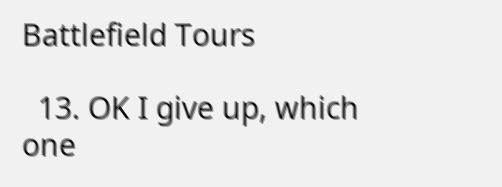Battlefield Tours

  13. OK I give up, which one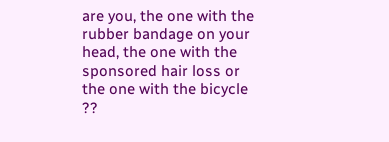are you, the one with the rubber bandage on your head, the one with the sponsored hair loss or the one with the bicycle ??